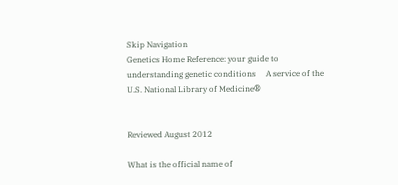Skip Navigation
Genetics Home Reference: your guide to understanding genetic conditions     A service of the U.S. National Library of Medicine®


Reviewed August 2012

What is the official name of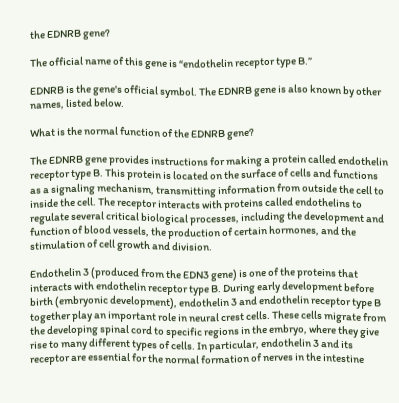the EDNRB gene?

The official name of this gene is “endothelin receptor type B.”

EDNRB is the gene's official symbol. The EDNRB gene is also known by other names, listed below.

What is the normal function of the EDNRB gene?

The EDNRB gene provides instructions for making a protein called endothelin receptor type B. This protein is located on the surface of cells and functions as a signaling mechanism, transmitting information from outside the cell to inside the cell. The receptor interacts with proteins called endothelins to regulate several critical biological processes, including the development and function of blood vessels, the production of certain hormones, and the stimulation of cell growth and division.

Endothelin 3 (produced from the EDN3 gene) is one of the proteins that interacts with endothelin receptor type B. During early development before birth (embryonic development), endothelin 3 and endothelin receptor type B together play an important role in neural crest cells. These cells migrate from the developing spinal cord to specific regions in the embryo, where they give rise to many different types of cells. In particular, endothelin 3 and its receptor are essential for the normal formation of nerves in the intestine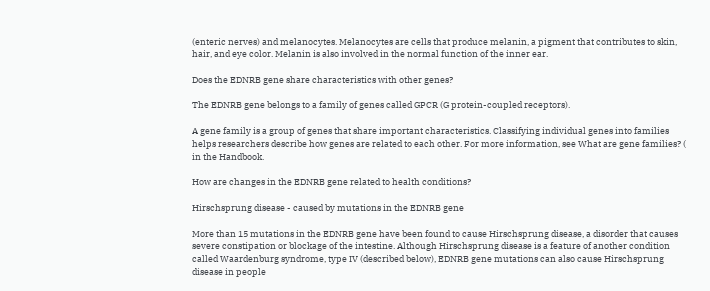(enteric nerves) and melanocytes. Melanocytes are cells that produce melanin, a pigment that contributes to skin, hair, and eye color. Melanin is also involved in the normal function of the inner ear.

Does the EDNRB gene share characteristics with other genes?

The EDNRB gene belongs to a family of genes called GPCR (G protein-coupled receptors).

A gene family is a group of genes that share important characteristics. Classifying individual genes into families helps researchers describe how genes are related to each other. For more information, see What are gene families? ( in the Handbook.

How are changes in the EDNRB gene related to health conditions?

Hirschsprung disease - caused by mutations in the EDNRB gene

More than 15 mutations in the EDNRB gene have been found to cause Hirschsprung disease, a disorder that causes severe constipation or blockage of the intestine. Although Hirschsprung disease is a feature of another condition called Waardenburg syndrome, type IV (described below), EDNRB gene mutations can also cause Hirschsprung disease in people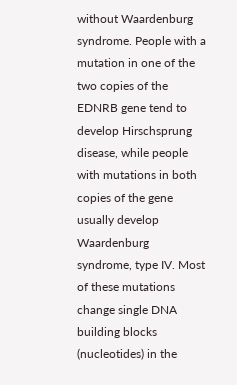without Waardenburg syndrome. People with a mutation in one of the two copies of the EDNRB gene tend to develop Hirschsprung disease, while people with mutations in both copies of the gene usually develop Waardenburg syndrome, type IV. Most of these mutations change single DNA building blocks (nucleotides) in the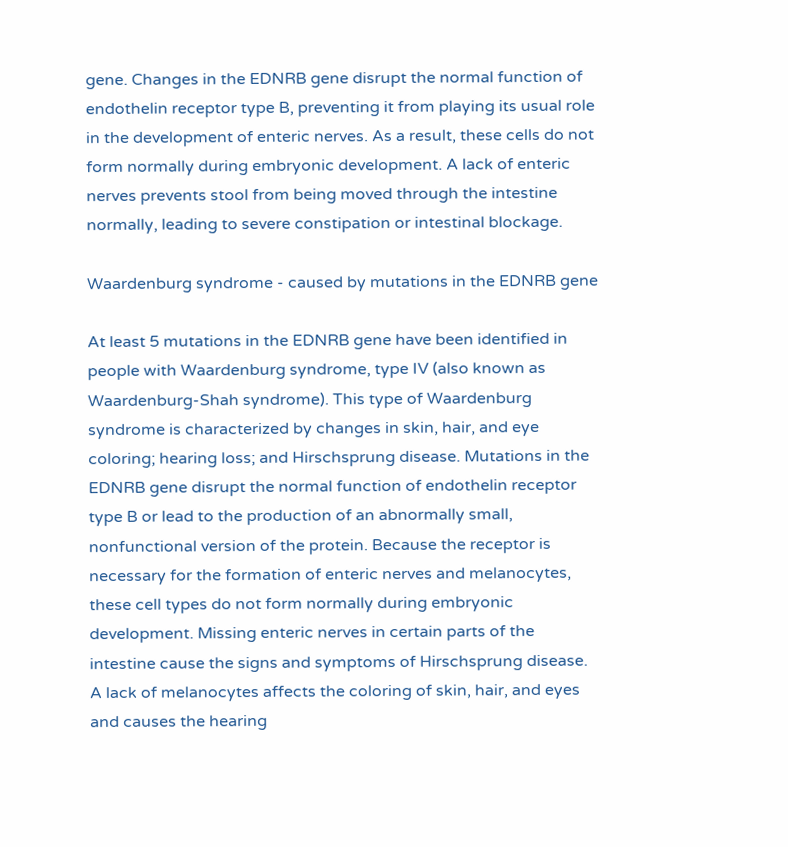gene. Changes in the EDNRB gene disrupt the normal function of endothelin receptor type B, preventing it from playing its usual role in the development of enteric nerves. As a result, these cells do not form normally during embryonic development. A lack of enteric nerves prevents stool from being moved through the intestine normally, leading to severe constipation or intestinal blockage.

Waardenburg syndrome - caused by mutations in the EDNRB gene

At least 5 mutations in the EDNRB gene have been identified in people with Waardenburg syndrome, type IV (also known as Waardenburg-Shah syndrome). This type of Waardenburg syndrome is characterized by changes in skin, hair, and eye coloring; hearing loss; and Hirschsprung disease. Mutations in the EDNRB gene disrupt the normal function of endothelin receptor type B or lead to the production of an abnormally small, nonfunctional version of the protein. Because the receptor is necessary for the formation of enteric nerves and melanocytes, these cell types do not form normally during embryonic development. Missing enteric nerves in certain parts of the intestine cause the signs and symptoms of Hirschsprung disease. A lack of melanocytes affects the coloring of skin, hair, and eyes and causes the hearing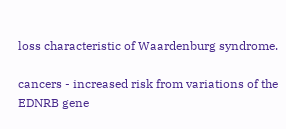loss characteristic of Waardenburg syndrome.

cancers - increased risk from variations of the EDNRB gene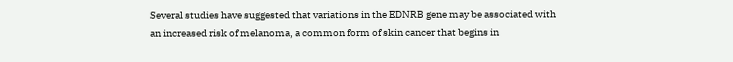Several studies have suggested that variations in the EDNRB gene may be associated with an increased risk of melanoma, a common form of skin cancer that begins in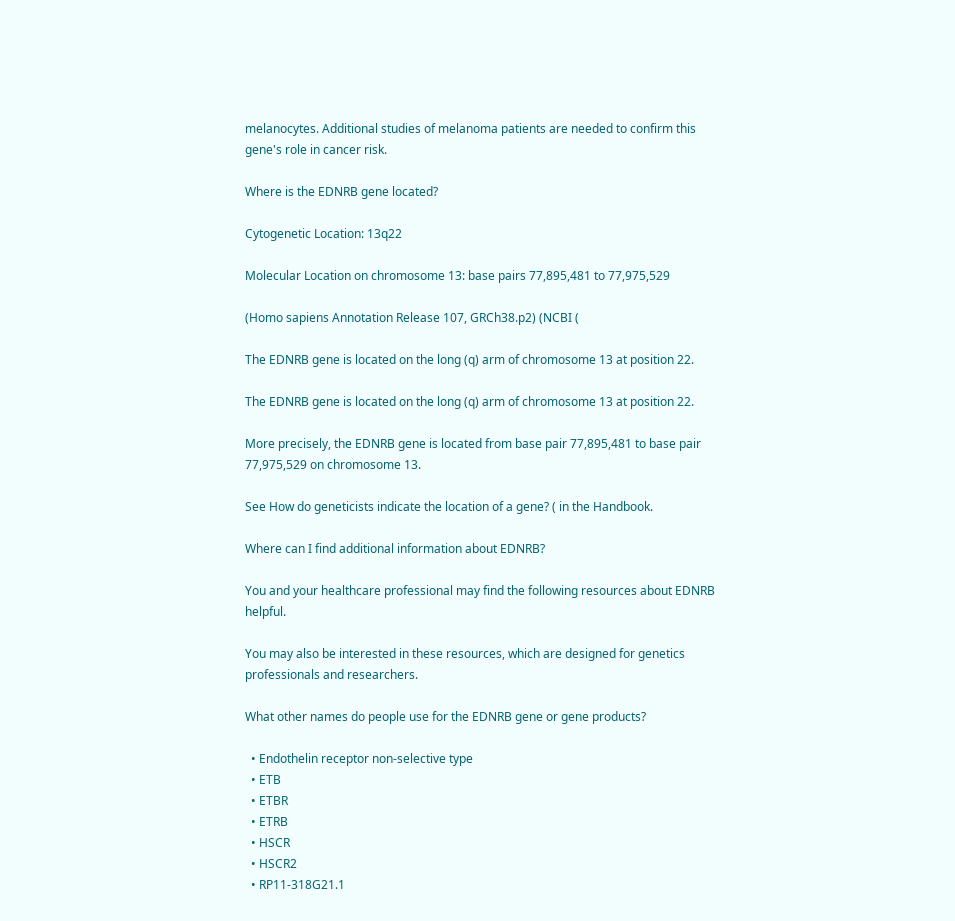melanocytes. Additional studies of melanoma patients are needed to confirm this gene's role in cancer risk.

Where is the EDNRB gene located?

Cytogenetic Location: 13q22

Molecular Location on chromosome 13: base pairs 77,895,481 to 77,975,529

(Homo sapiens Annotation Release 107, GRCh38.p2) (NCBI (

The EDNRB gene is located on the long (q) arm of chromosome 13 at position 22.

The EDNRB gene is located on the long (q) arm of chromosome 13 at position 22.

More precisely, the EDNRB gene is located from base pair 77,895,481 to base pair 77,975,529 on chromosome 13.

See How do geneticists indicate the location of a gene? ( in the Handbook.

Where can I find additional information about EDNRB?

You and your healthcare professional may find the following resources about EDNRB helpful.

You may also be interested in these resources, which are designed for genetics professionals and researchers.

What other names do people use for the EDNRB gene or gene products?

  • Endothelin receptor non-selective type
  • ETB
  • ETBR
  • ETRB
  • HSCR
  • HSCR2
  • RP11-318G21.1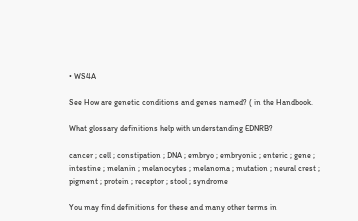• WS4A

See How are genetic conditions and genes named? ( in the Handbook.

What glossary definitions help with understanding EDNRB?

cancer ; cell ; constipation ; DNA ; embryo ; embryonic ; enteric ; gene ; intestine ; melanin ; melanocytes ; melanoma ; mutation ; neural crest ; pigment ; protein ; receptor ; stool ; syndrome

You may find definitions for these and many other terms in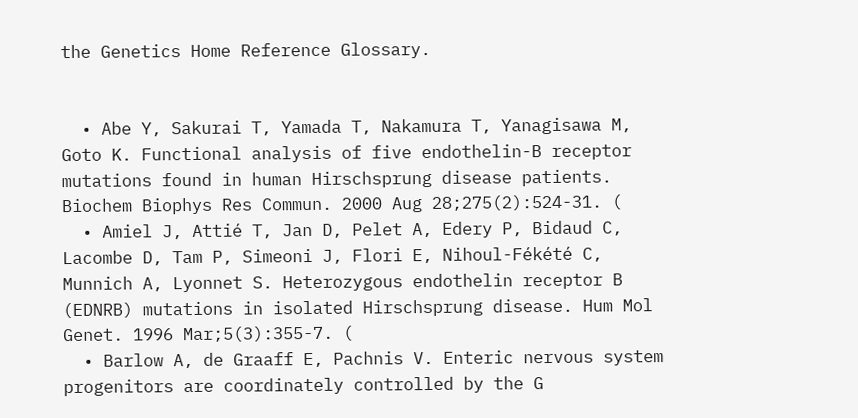the Genetics Home Reference Glossary.


  • Abe Y, Sakurai T, Yamada T, Nakamura T, Yanagisawa M, Goto K. Functional analysis of five endothelin-B receptor mutations found in human Hirschsprung disease patients. Biochem Biophys Res Commun. 2000 Aug 28;275(2):524-31. (
  • Amiel J, Attié T, Jan D, Pelet A, Edery P, Bidaud C, Lacombe D, Tam P, Simeoni J, Flori E, Nihoul-Fékété C, Munnich A, Lyonnet S. Heterozygous endothelin receptor B (EDNRB) mutations in isolated Hirschsprung disease. Hum Mol Genet. 1996 Mar;5(3):355-7. (
  • Barlow A, de Graaff E, Pachnis V. Enteric nervous system progenitors are coordinately controlled by the G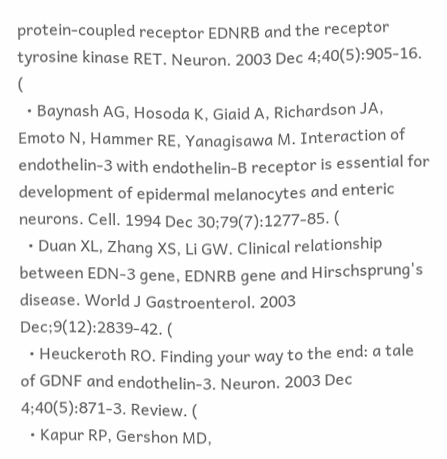protein-coupled receptor EDNRB and the receptor tyrosine kinase RET. Neuron. 2003 Dec 4;40(5):905-16. (
  • Baynash AG, Hosoda K, Giaid A, Richardson JA, Emoto N, Hammer RE, Yanagisawa M. Interaction of endothelin-3 with endothelin-B receptor is essential for development of epidermal melanocytes and enteric neurons. Cell. 1994 Dec 30;79(7):1277-85. (
  • Duan XL, Zhang XS, Li GW. Clinical relationship between EDN-3 gene, EDNRB gene and Hirschsprung's disease. World J Gastroenterol. 2003 Dec;9(12):2839-42. (
  • Heuckeroth RO. Finding your way to the end: a tale of GDNF and endothelin-3. Neuron. 2003 Dec 4;40(5):871-3. Review. (
  • Kapur RP, Gershon MD,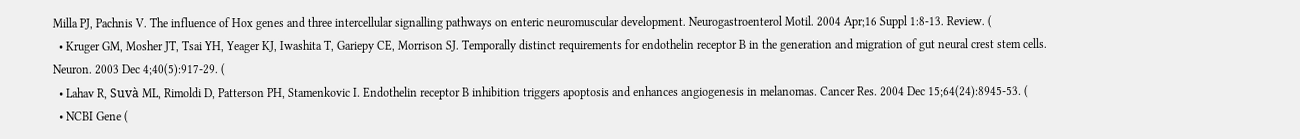Milla PJ, Pachnis V. The influence of Hox genes and three intercellular signalling pathways on enteric neuromuscular development. Neurogastroenterol Motil. 2004 Apr;16 Suppl 1:8-13. Review. (
  • Kruger GM, Mosher JT, Tsai YH, Yeager KJ, Iwashita T, Gariepy CE, Morrison SJ. Temporally distinct requirements for endothelin receptor B in the generation and migration of gut neural crest stem cells. Neuron. 2003 Dec 4;40(5):917-29. (
  • Lahav R, Suvà ML, Rimoldi D, Patterson PH, Stamenkovic I. Endothelin receptor B inhibition triggers apoptosis and enhances angiogenesis in melanomas. Cancer Res. 2004 Dec 15;64(24):8945-53. (
  • NCBI Gene (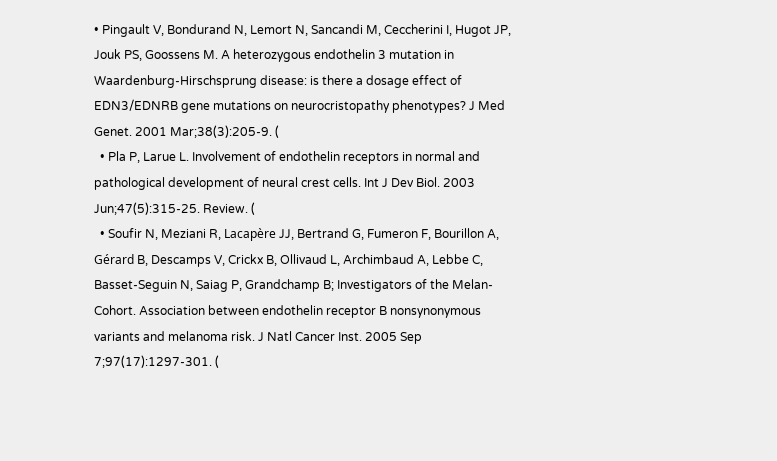• Pingault V, Bondurand N, Lemort N, Sancandi M, Ceccherini I, Hugot JP, Jouk PS, Goossens M. A heterozygous endothelin 3 mutation in Waardenburg-Hirschsprung disease: is there a dosage effect of EDN3/EDNRB gene mutations on neurocristopathy phenotypes? J Med Genet. 2001 Mar;38(3):205-9. (
  • Pla P, Larue L. Involvement of endothelin receptors in normal and pathological development of neural crest cells. Int J Dev Biol. 2003 Jun;47(5):315-25. Review. (
  • Soufir N, Meziani R, Lacapère JJ, Bertrand G, Fumeron F, Bourillon A, Gérard B, Descamps V, Crickx B, Ollivaud L, Archimbaud A, Lebbe C, Basset-Seguin N, Saiag P, Grandchamp B; Investigators of the Melan-Cohort. Association between endothelin receptor B nonsynonymous variants and melanoma risk. J Natl Cancer Inst. 2005 Sep 7;97(17):1297-301. (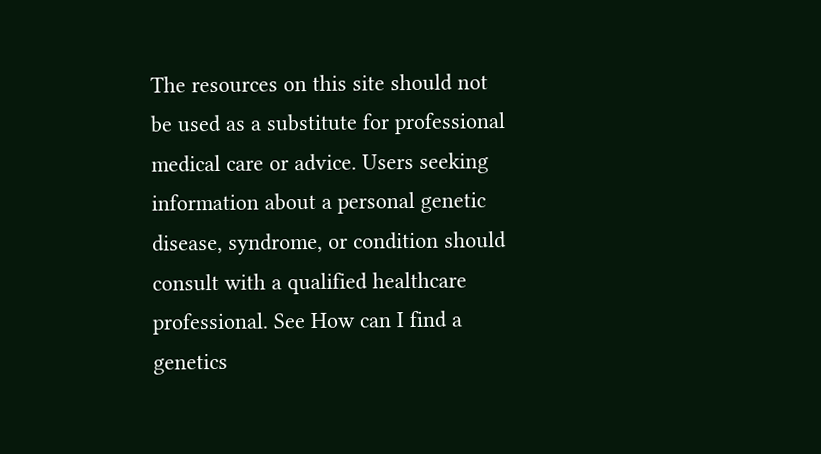The resources on this site should not be used as a substitute for professional medical care or advice. Users seeking information about a personal genetic disease, syndrome, or condition should consult with a qualified healthcare professional. See How can I find a genetics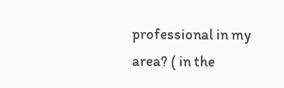professional in my area? ( in the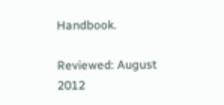Handbook.

Reviewed: August 2012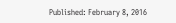Published: February 8, 2016